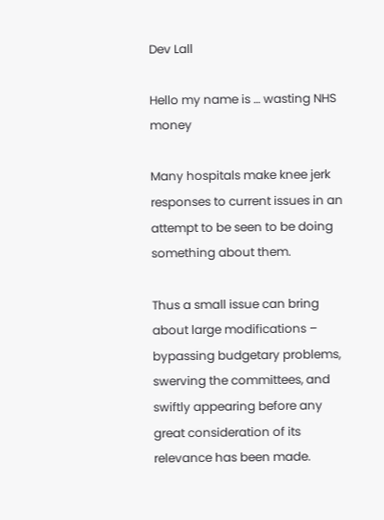Dev Lall

Hello my name is … wasting NHS money

Many hospitals make knee jerk responses to current issues in an attempt to be seen to be doing something about them.

Thus a small issue can bring about large modifications – bypassing budgetary problems, swerving the committees, and swiftly appearing before any great consideration of its relevance has been made.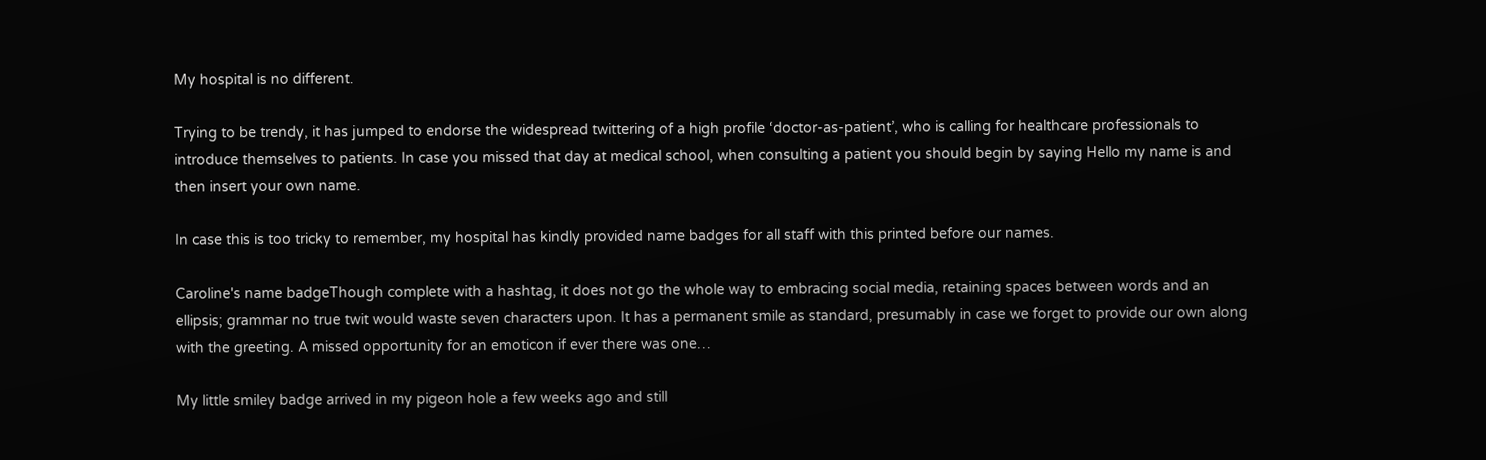My hospital is no different.

Trying to be trendy, it has jumped to endorse the widespread twittering of a high profile ‘doctor-as-patient’, who is calling for healthcare professionals to introduce themselves to patients. In case you missed that day at medical school, when consulting a patient you should begin by saying Hello my name is and then insert your own name.

In case this is too tricky to remember, my hospital has kindly provided name badges for all staff with this printed before our names.

Caroline's name badgeThough complete with a hashtag, it does not go the whole way to embracing social media, retaining spaces between words and an ellipsis; grammar no true twit would waste seven characters upon. It has a permanent smile as standard, presumably in case we forget to provide our own along with the greeting. A missed opportunity for an emoticon if ever there was one…

My little smiley badge arrived in my pigeon hole a few weeks ago and still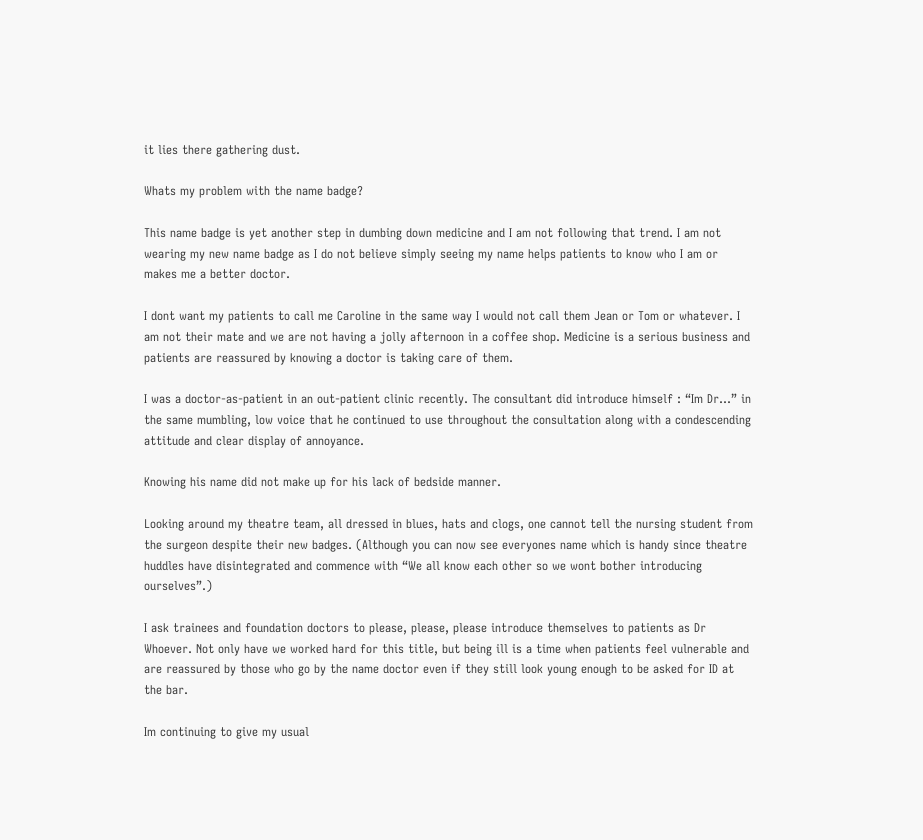it lies there gathering dust.

Whats my problem with the name badge?

This name badge is yet another step in dumbing down medicine and I am not following that trend. I am not wearing my new name badge as I do not believe simply seeing my name helps patients to know who I am or makes me a better doctor.

I dont want my patients to call me Caroline in the same way I would not call them Jean or Tom or whatever. I am not their mate and we are not having a jolly afternoon in a coffee shop. Medicine is a serious business and patients are reassured by knowing a doctor is taking care of them.

I was a doctor-as-patient in an out-patient clinic recently. The consultant did introduce himself : “Im Dr…” in the same mumbling, low voice that he continued to use throughout the consultation along with a condescending attitude and clear display of annoyance.

Knowing his name did not make up for his lack of bedside manner.

Looking around my theatre team, all dressed in blues, hats and clogs, one cannot tell the nursing student from the surgeon despite their new badges. (Although you can now see everyones name which is handy since theatre huddles have disintegrated and commence with “We all know each other so we wont bother introducing ourselves”.)

I ask trainees and foundation doctors to please, please, please introduce themselves to patients as Dr Whoever. Not only have we worked hard for this title, but being ill is a time when patients feel vulnerable and are reassured by those who go by the name doctor even if they still look young enough to be asked for ID at the bar.

Im continuing to give my usual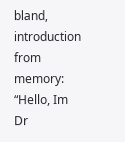bland, introduction from memory: “Hello, Im Dr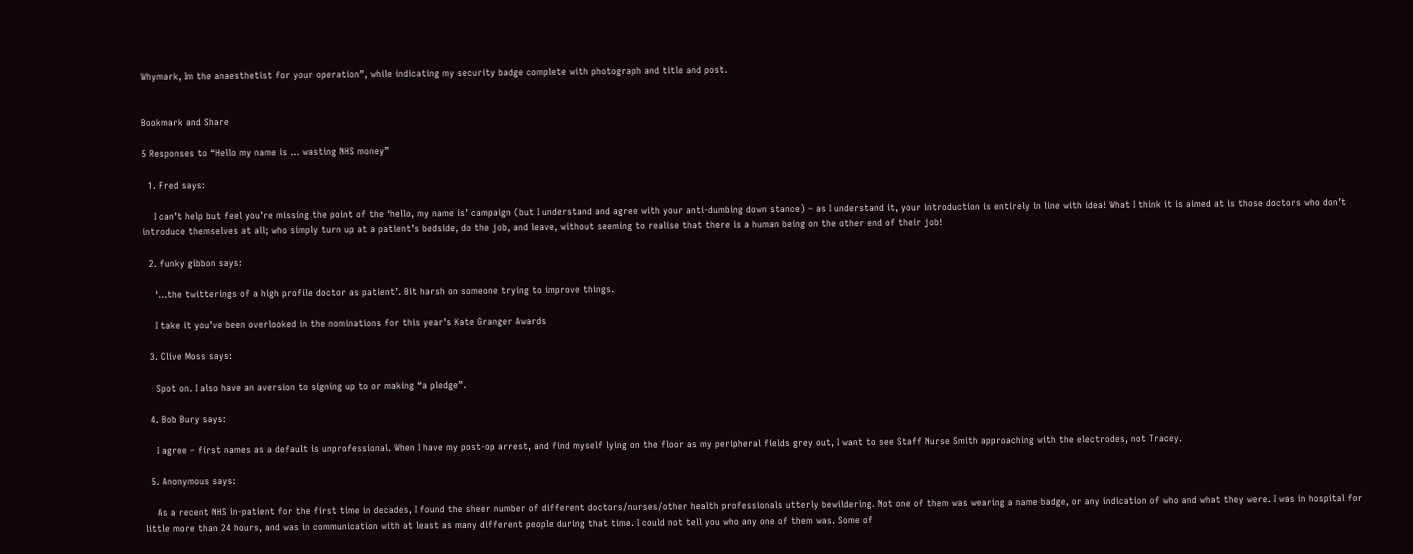Whymark, Im the anaesthetist for your operation”, while indicating my security badge complete with photograph and title and post.


Bookmark and Share

5 Responses to “Hello my name is … wasting NHS money”

  1. Fred says:

    I can’t help but feel you’re missing the point of the ‘hello, my name is’ campaign (but I understand and agree with your anti-dumbing down stance) – as I understand it, your introduction is entirely in line with idea! What I think it is aimed at is those doctors who don’t introduce themselves at all; who simply turn up at a patient’s bedside, do the job, and leave, without seeming to realise that there is a human being on the other end of their job!

  2. funky gibbon says:

    ‘…the twitterings of a high profile doctor as patient’. Bit harsh on someone trying to improve things.

    I take it you’ve been overlooked in the nominations for this year’s Kate Granger Awards

  3. Clive Moss says:

    Spot on. I also have an aversion to signing up to or making “a pledge”.

  4. Bob Bury says:

    I agree – first names as a default is unprofessional. When I have my post-op arrest, and find myself lying on the floor as my peripheral fields grey out, I want to see Staff Nurse Smith approaching with the electrodes, not Tracey.

  5. Anonymous says:

    As a recent NHS in-patient for the first time in decades, I found the sheer number of different doctors/nurses/other health professionals utterly bewildering. Not one of them was wearing a name badge, or any indication of who and what they were. I was in hospital for little more than 24 hours, and was in communication with at least as many different people during that time. I could not tell you who any one of them was. Some of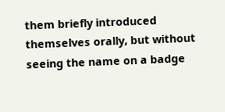them briefly introduced themselves orally, but without seeing the name on a badge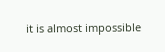it is almost impossible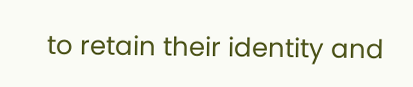to retain their identity and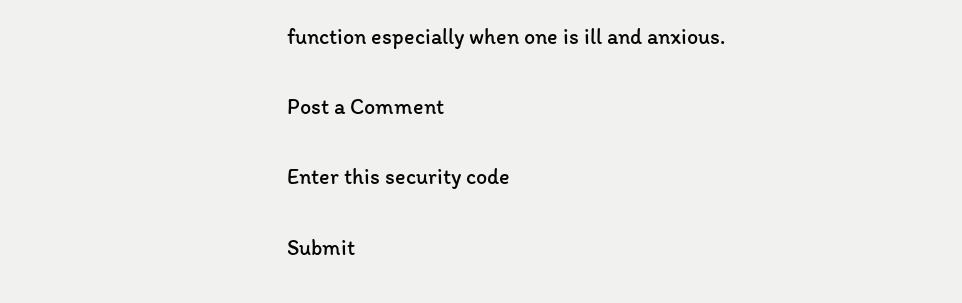function especially when one is ill and anxious.

Post a Comment

Enter this security code

Submit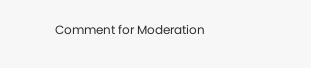Comment for Moderation